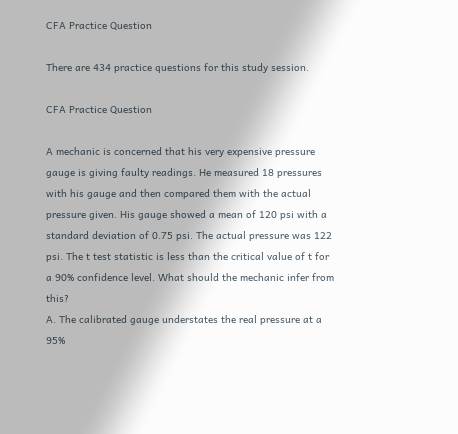CFA Practice Question

There are 434 practice questions for this study session.

CFA Practice Question

A mechanic is concerned that his very expensive pressure gauge is giving faulty readings. He measured 18 pressures with his gauge and then compared them with the actual pressure given. His gauge showed a mean of 120 psi with a standard deviation of 0.75 psi. The actual pressure was 122 psi. The t test statistic is less than the critical value of t for a 90% confidence level. What should the mechanic infer from this?
A. The calibrated gauge understates the real pressure at a 95%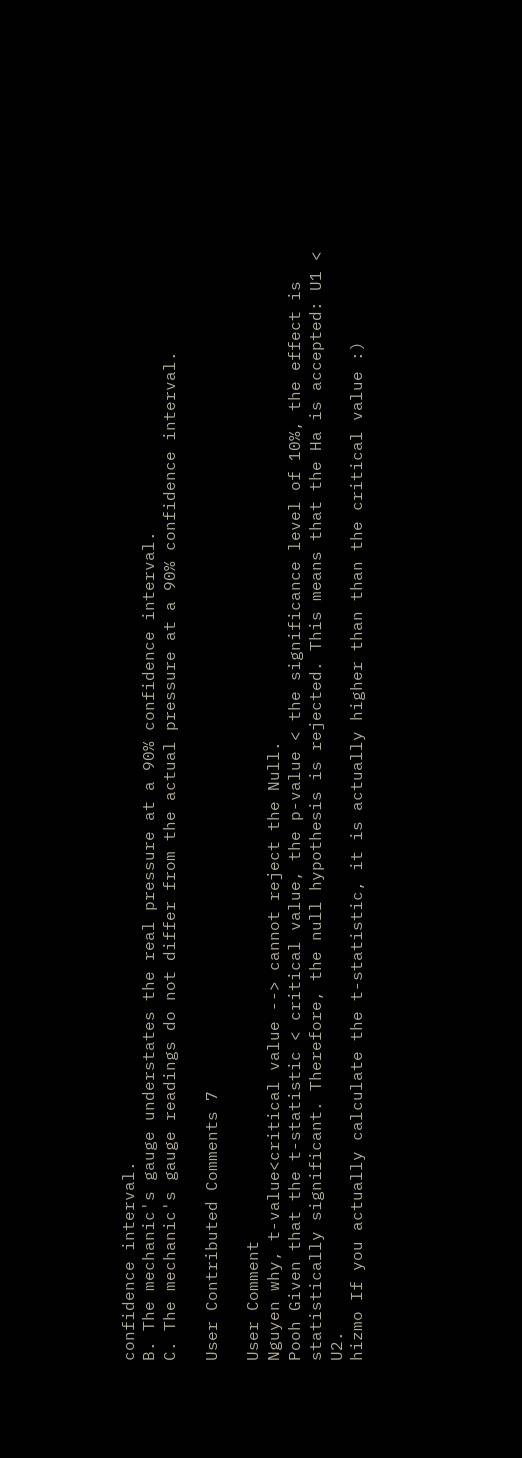confidence interval.
B. The mechanic's gauge understates the real pressure at a 90% confidence interval.
C. The mechanic's gauge readings do not differ from the actual pressure at a 90% confidence interval.

User Contributed Comments 7

User Comment
Nguyen why, t-value<critical value --> cannot reject the Null.
Pooh Given that the t-statistic < critical value, the p-value < the significance level of 10%, the effect is statistically significant. Therefore, the null hypothesis is rejected. This means that the Ha is accepted: U1 < U2.
hizmo If you actually calculate the t-statistic, it is actually higher than than the critical value :)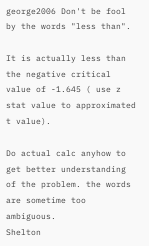george2006 Don't be fool by the words "less than".

It is actually less than the negative critical value of -1.645 ( use z stat value to approximated t value).

Do actual calc anyhow to get better understanding of the problem. the words are sometime too ambiguous.
Shelton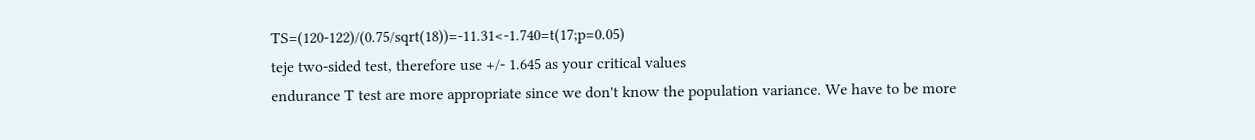TS=(120-122)/(0.75/sqrt(18))=-11.31<-1.740=t(17;p=0.05)
teje two-sided test, therefore use +/- 1.645 as your critical values
endurance T test are more appropriate since we don't know the population variance. We have to be more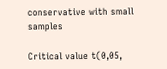conservative with small samples

Critical value t(0,05,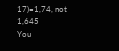17)=1,74, not 1,645
You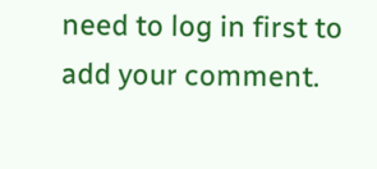need to log in first to add your comment.